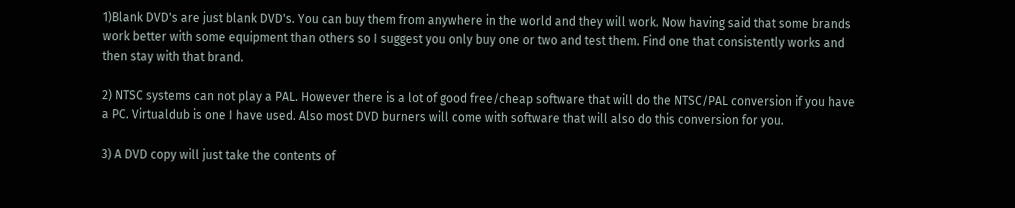1)Blank DVD's are just blank DVD's. You can buy them from anywhere in the world and they will work. Now having said that some brands work better with some equipment than others so I suggest you only buy one or two and test them. Find one that consistently works and then stay with that brand.

2) NTSC systems can not play a PAL. However there is a lot of good free/cheap software that will do the NTSC/PAL conversion if you have a PC. Virtualdub is one I have used. Also most DVD burners will come with software that will also do this conversion for you.

3) A DVD copy will just take the contents of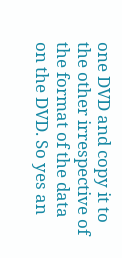one DVD and copy it to the other irrespective of the format of the data on the DVD. So yes an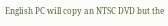English PC will copy an NTSC DVD but the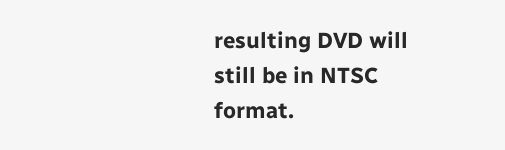resulting DVD will still be in NTSC format.